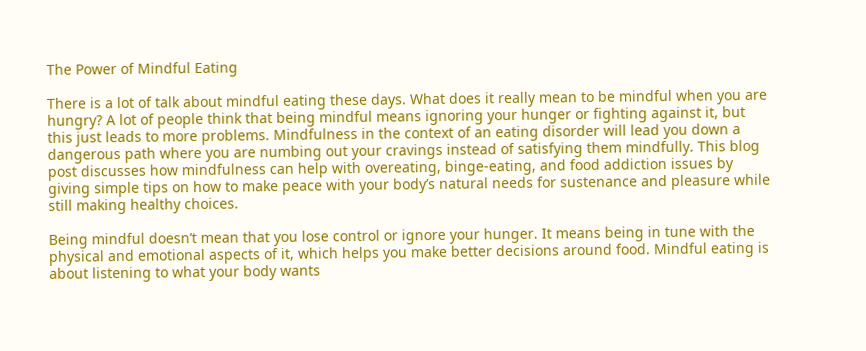The Power of Mindful Eating

There is a lot of talk about mindful eating these days. What does it really mean to be mindful when you are hungry? A lot of people think that being mindful means ignoring your hunger or fighting against it, but this just leads to more problems. Mindfulness in the context of an eating disorder will lead you down a dangerous path where you are numbing out your cravings instead of satisfying them mindfully. This blog post discusses how mindfulness can help with overeating, binge-eating, and food addiction issues by giving simple tips on how to make peace with your body’s natural needs for sustenance and pleasure while still making healthy choices.

Being mindful doesn’t mean that you lose control or ignore your hunger. It means being in tune with the physical and emotional aspects of it, which helps you make better decisions around food. Mindful eating is about listening to what your body wants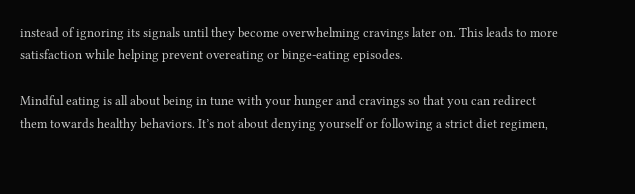instead of ignoring its signals until they become overwhelming cravings later on. This leads to more satisfaction while helping prevent overeating or binge-eating episodes.

Mindful eating is all about being in tune with your hunger and cravings so that you can redirect them towards healthy behaviors. It’s not about denying yourself or following a strict diet regimen,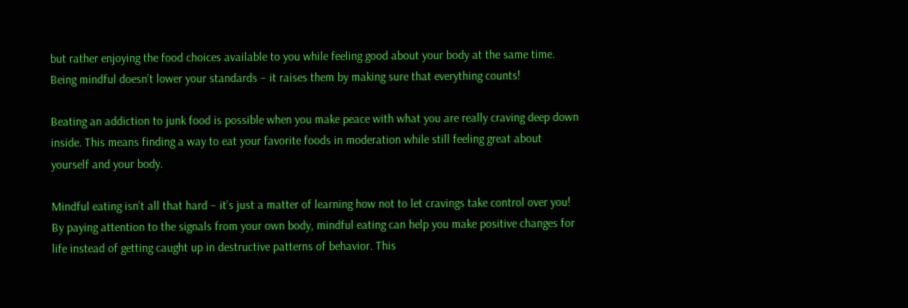but rather enjoying the food choices available to you while feeling good about your body at the same time. Being mindful doesn’t lower your standards – it raises them by making sure that everything counts!

Beating an addiction to junk food is possible when you make peace with what you are really craving deep down inside. This means finding a way to eat your favorite foods in moderation while still feeling great about yourself and your body.

Mindful eating isn’t all that hard – it’s just a matter of learning how not to let cravings take control over you! By paying attention to the signals from your own body, mindful eating can help you make positive changes for life instead of getting caught up in destructive patterns of behavior. This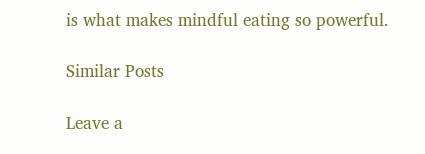is what makes mindful eating so powerful.

Similar Posts

Leave a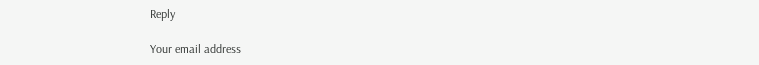Reply

Your email address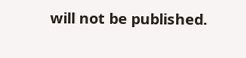will not be published.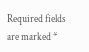Required fields are marked *